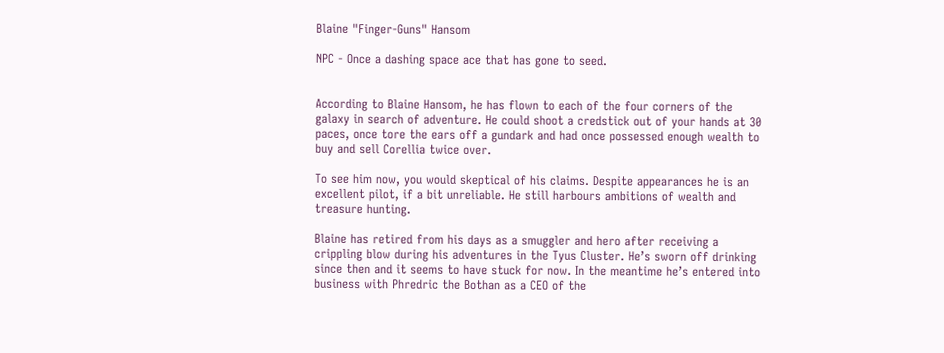Blaine "Finger-Guns" Hansom

NPC - Once a dashing space ace that has gone to seed.


According to Blaine Hansom, he has flown to each of the four corners of the galaxy in search of adventure. He could shoot a credstick out of your hands at 30 paces, once tore the ears off a gundark and had once possessed enough wealth to buy and sell Corellia twice over.

To see him now, you would skeptical of his claims. Despite appearances he is an excellent pilot, if a bit unreliable. He still harbours ambitions of wealth and treasure hunting.

Blaine has retired from his days as a smuggler and hero after receiving a crippling blow during his adventures in the Tyus Cluster. He’s sworn off drinking since then and it seems to have stuck for now. In the meantime he’s entered into business with Phredric the Bothan as a CEO of the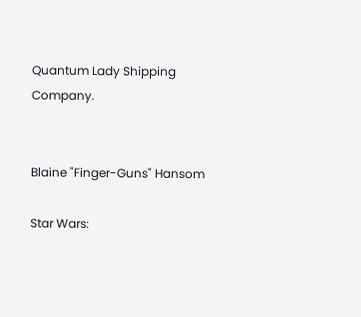Quantum Lady Shipping Company.


Blaine "Finger-Guns" Hansom

Star Wars: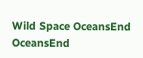Wild Space OceansEnd OceansEnd